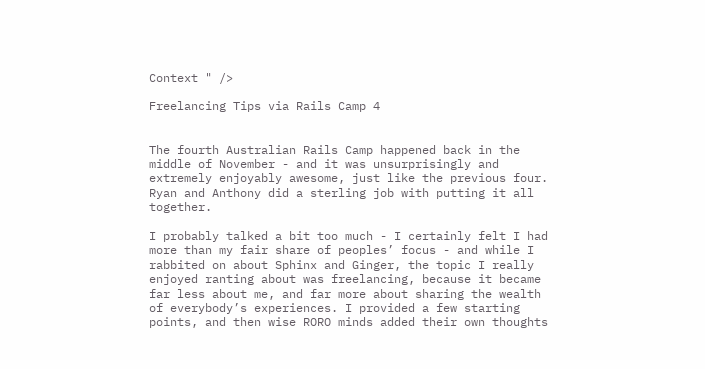Context " />

Freelancing Tips via Rails Camp 4


The fourth Australian Rails Camp happened back in the middle of November - and it was unsurprisingly and extremely enjoyably awesome, just like the previous four. Ryan and Anthony did a sterling job with putting it all together.

I probably talked a bit too much - I certainly felt I had more than my fair share of peoples’ focus - and while I rabbited on about Sphinx and Ginger, the topic I really enjoyed ranting about was freelancing, because it became far less about me, and far more about sharing the wealth of everybody’s experiences. I provided a few starting points, and then wise RORO minds added their own thoughts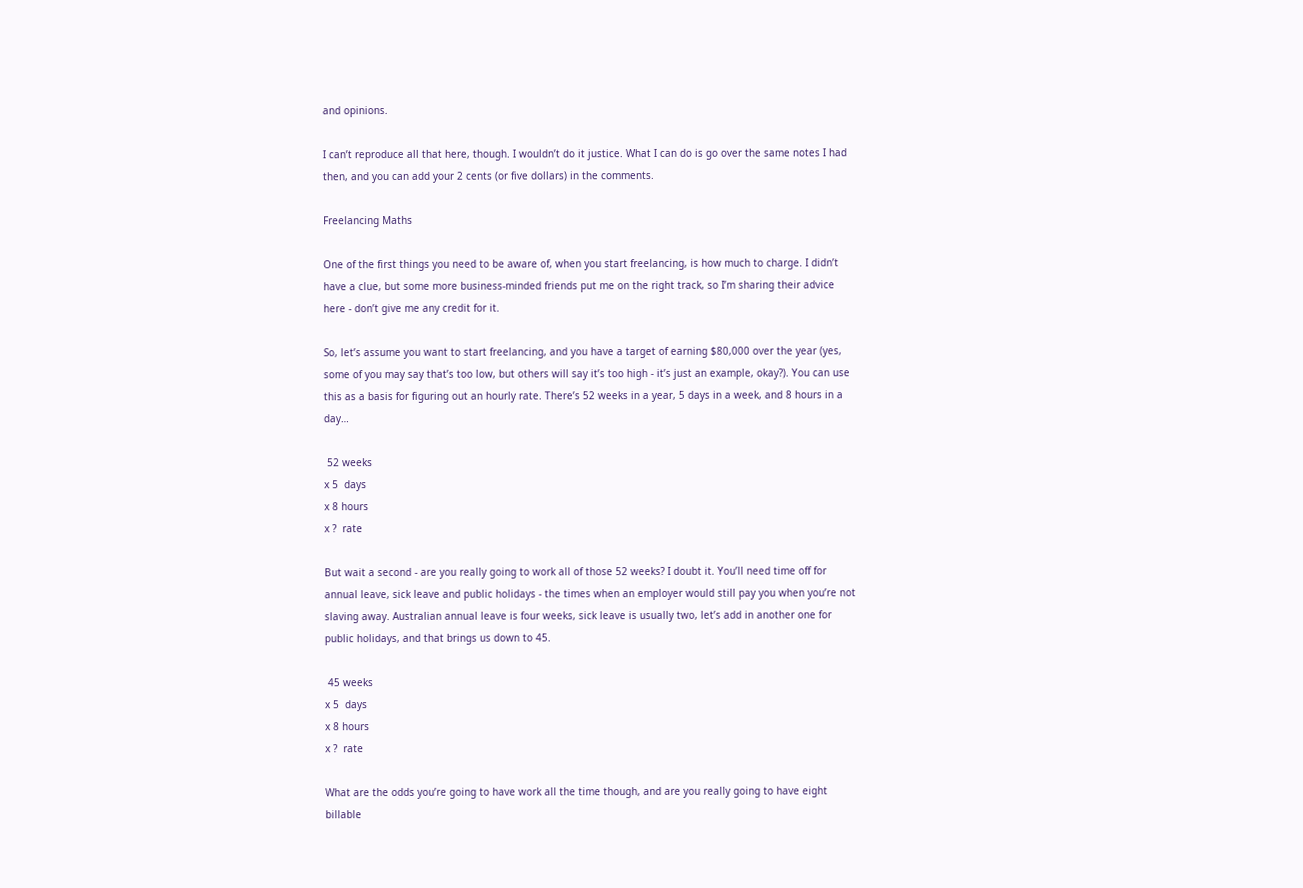and opinions.

I can’t reproduce all that here, though. I wouldn’t do it justice. What I can do is go over the same notes I had then, and you can add your 2 cents (or five dollars) in the comments.

Freelancing Maths

One of the first things you need to be aware of, when you start freelancing, is how much to charge. I didn’t have a clue, but some more business-minded friends put me on the right track, so I’m sharing their advice here - don’t give me any credit for it.

So, let’s assume you want to start freelancing, and you have a target of earning $80,000 over the year (yes, some of you may say that’s too low, but others will say it’s too high - it’s just an example, okay?). You can use this as a basis for figuring out an hourly rate. There’s 52 weeks in a year, 5 days in a week, and 8 hours in a day…

 52 weeks
x 5  days
x 8 hours
x ?  rate

But wait a second - are you really going to work all of those 52 weeks? I doubt it. You’ll need time off for annual leave, sick leave and public holidays - the times when an employer would still pay you when you’re not slaving away. Australian annual leave is four weeks, sick leave is usually two, let’s add in another one for public holidays, and that brings us down to 45.

 45 weeks
x 5  days
x 8 hours
x ?  rate

What are the odds you’re going to have work all the time though, and are you really going to have eight billable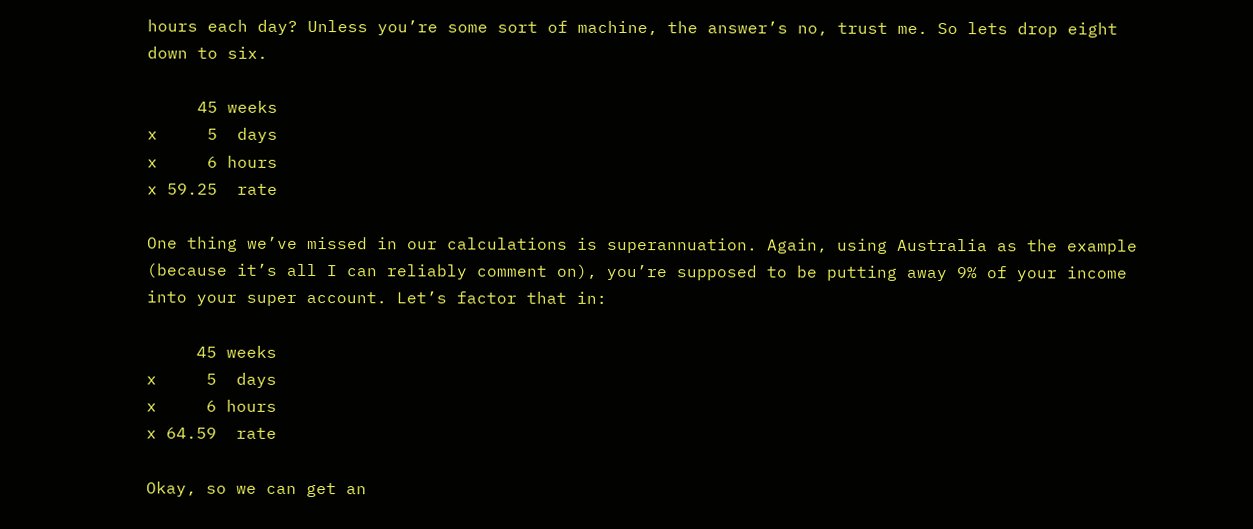hours each day? Unless you’re some sort of machine, the answer’s no, trust me. So lets drop eight down to six.

     45 weeks
x     5  days
x     6 hours
x 59.25  rate

One thing we’ve missed in our calculations is superannuation. Again, using Australia as the example (because it’s all I can reliably comment on), you’re supposed to be putting away 9% of your income into your super account. Let’s factor that in:

     45 weeks
x     5  days
x     6 hours
x 64.59  rate

Okay, so we can get an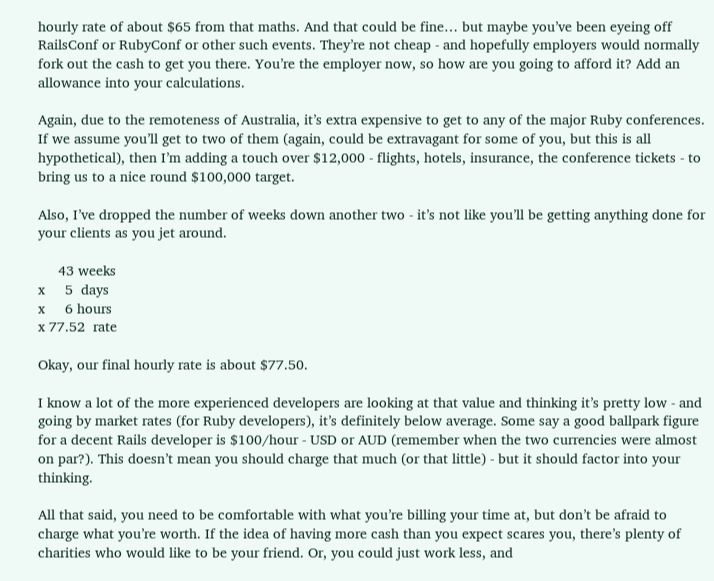hourly rate of about $65 from that maths. And that could be fine… but maybe you’ve been eyeing off RailsConf or RubyConf or other such events. They’re not cheap - and hopefully employers would normally fork out the cash to get you there. You’re the employer now, so how are you going to afford it? Add an allowance into your calculations.

Again, due to the remoteness of Australia, it’s extra expensive to get to any of the major Ruby conferences. If we assume you’ll get to two of them (again, could be extravagant for some of you, but this is all hypothetical), then I’m adding a touch over $12,000 - flights, hotels, insurance, the conference tickets - to bring us to a nice round $100,000 target.

Also, I’ve dropped the number of weeks down another two - it’s not like you’ll be getting anything done for your clients as you jet around.

     43 weeks
x     5  days
x     6 hours
x 77.52  rate

Okay, our final hourly rate is about $77.50.

I know a lot of the more experienced developers are looking at that value and thinking it’s pretty low - and going by market rates (for Ruby developers), it’s definitely below average. Some say a good ballpark figure for a decent Rails developer is $100/hour - USD or AUD (remember when the two currencies were almost on par?). This doesn’t mean you should charge that much (or that little) - but it should factor into your thinking.

All that said, you need to be comfortable with what you’re billing your time at, but don’t be afraid to charge what you’re worth. If the idea of having more cash than you expect scares you, there’s plenty of charities who would like to be your friend. Or, you could just work less, and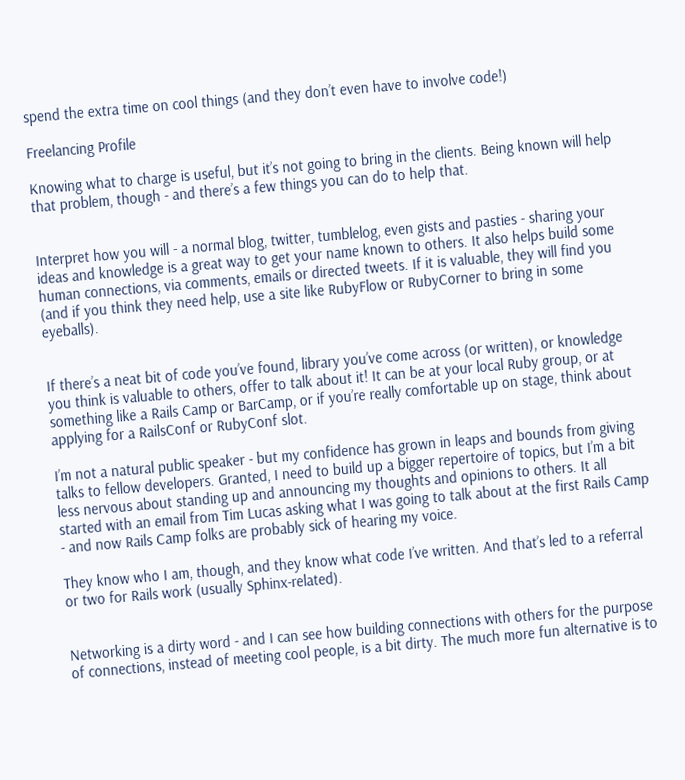spend the extra time on cool things (and they don’t even have to involve code!)

Freelancing Profile

Knowing what to charge is useful, but it’s not going to bring in the clients. Being known will help that problem, though - and there’s a few things you can do to help that.


Interpret how you will - a normal blog, twitter, tumblelog, even gists and pasties - sharing your ideas and knowledge is a great way to get your name known to others. It also helps build some human connections, via comments, emails or directed tweets. If it is valuable, they will find you (and if you think they need help, use a site like RubyFlow or RubyCorner to bring in some eyeballs).


If there’s a neat bit of code you’ve found, library you’ve come across (or written), or knowledge you think is valuable to others, offer to talk about it! It can be at your local Ruby group, or at something like a Rails Camp or BarCamp, or if you’re really comfortable up on stage, think about applying for a RailsConf or RubyConf slot.

I’m not a natural public speaker - but my confidence has grown in leaps and bounds from giving talks to fellow developers. Granted, I need to build up a bigger repertoire of topics, but I’m a bit less nervous about standing up and announcing my thoughts and opinions to others. It all started with an email from Tim Lucas asking what I was going to talk about at the first Rails Camp - and now Rails Camp folks are probably sick of hearing my voice.

They know who I am, though, and they know what code I’ve written. And that’s led to a referral or two for Rails work (usually Sphinx-related).


Networking is a dirty word - and I can see how building connections with others for the purpose of connections, instead of meeting cool people, is a bit dirty. The much more fun alternative is to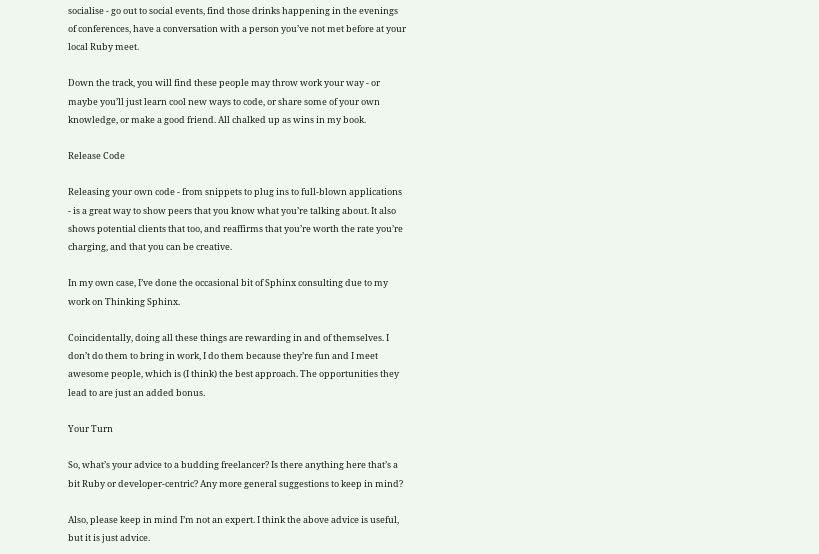socialise - go out to social events, find those drinks happening in the evenings of conferences, have a conversation with a person you’ve not met before at your local Ruby meet.

Down the track, you will find these people may throw work your way - or maybe you’ll just learn cool new ways to code, or share some of your own knowledge, or make a good friend. All chalked up as wins in my book.

Release Code

Releasing your own code - from snippets to plug ins to full-blown applications - is a great way to show peers that you know what you’re talking about. It also shows potential clients that too, and reaffirms that you’re worth the rate you’re charging, and that you can be creative.

In my own case, I’ve done the occasional bit of Sphinx consulting due to my work on Thinking Sphinx.

Coincidentally, doing all these things are rewarding in and of themselves. I don’t do them to bring in work, I do them because they’re fun and I meet awesome people, which is (I think) the best approach. The opportunities they lead to are just an added bonus.

Your Turn

So, what’s your advice to a budding freelancer? Is there anything here that’s a bit Ruby or developer-centric? Any more general suggestions to keep in mind?

Also, please keep in mind I’m not an expert. I think the above advice is useful, but it is just advice.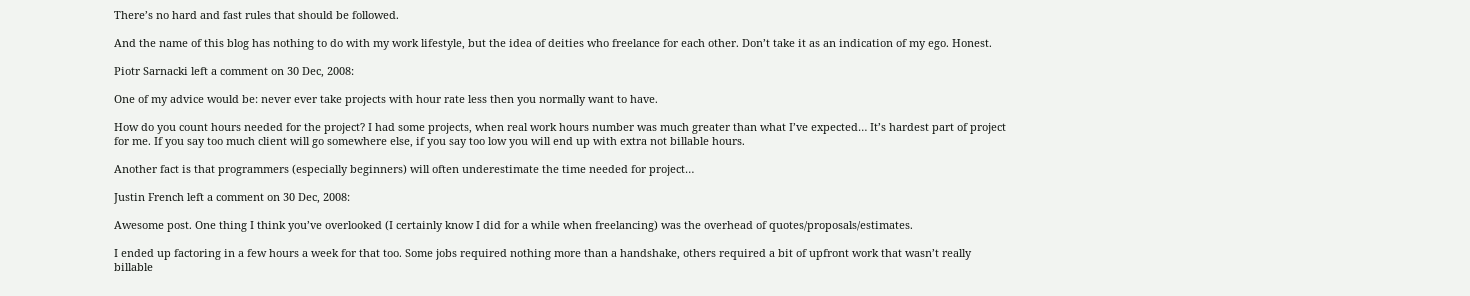There’s no hard and fast rules that should be followed.

And the name of this blog has nothing to do with my work lifestyle, but the idea of deities who freelance for each other. Don’t take it as an indication of my ego. Honest.

Piotr Sarnacki left a comment on 30 Dec, 2008:

One of my advice would be: never ever take projects with hour rate less then you normally want to have.

How do you count hours needed for the project? I had some projects, when real work hours number was much greater than what I’ve expected… It’s hardest part of project for me. If you say too much client will go somewhere else, if you say too low you will end up with extra not billable hours.

Another fact is that programmers (especially beginners) will often underestimate the time needed for project…

Justin French left a comment on 30 Dec, 2008:

Awesome post. One thing I think you’ve overlooked (I certainly know I did for a while when freelancing) was the overhead of quotes/proposals/estimates.

I ended up factoring in a few hours a week for that too. Some jobs required nothing more than a handshake, others required a bit of upfront work that wasn’t really billable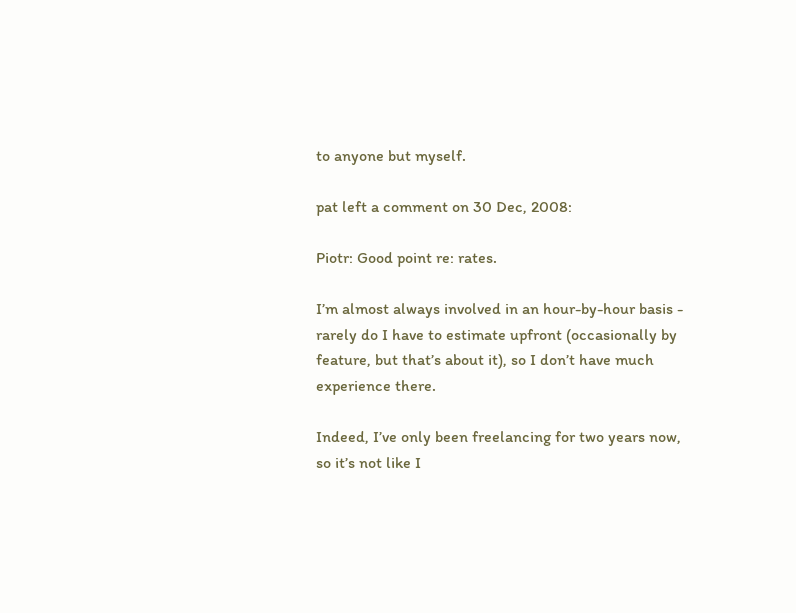to anyone but myself.

pat left a comment on 30 Dec, 2008:

Piotr: Good point re: rates.

I’m almost always involved in an hour-by-hour basis - rarely do I have to estimate upfront (occasionally by feature, but that’s about it), so I don’t have much experience there.

Indeed, I’ve only been freelancing for two years now, so it’s not like I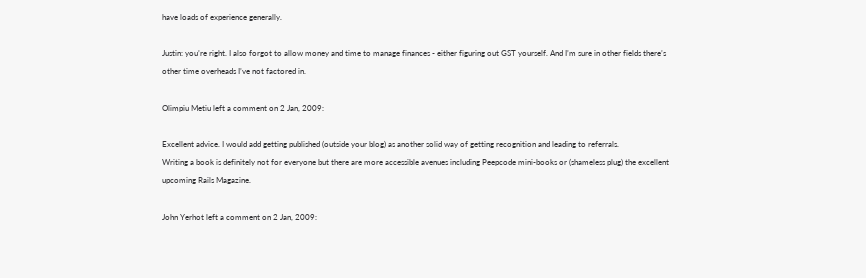have loads of experience generally.

Justin: you’re right. I also forgot to allow money and time to manage finances - either figuring out GST yourself. And I’m sure in other fields there’s other time overheads I’ve not factored in.

Olimpiu Metiu left a comment on 2 Jan, 2009:

Excellent advice. I would add getting published (outside your blog) as another solid way of getting recognition and leading to referrals.
Writing a book is definitely not for everyone but there are more accessible avenues including Peepcode mini-books or (shameless plug) the excellent upcoming Rails Magazine.

John Yerhot left a comment on 2 Jan, 2009: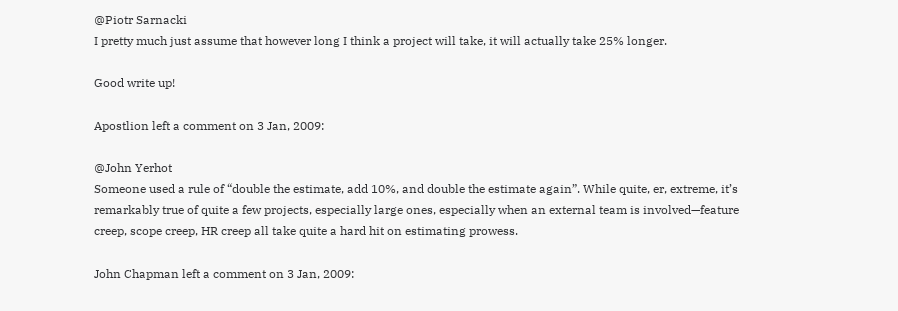@Piotr Sarnacki
I pretty much just assume that however long I think a project will take, it will actually take 25% longer.

Good write up!

Apostlion left a comment on 3 Jan, 2009:

@John Yerhot
Someone used a rule of “double the estimate, add 10%, and double the estimate again”. While quite, er, extreme, it’s remarkably true of quite a few projects, especially large ones, especially when an external team is involved—feature creep, scope creep, HR creep all take quite a hard hit on estimating prowess.

John Chapman left a comment on 3 Jan, 2009: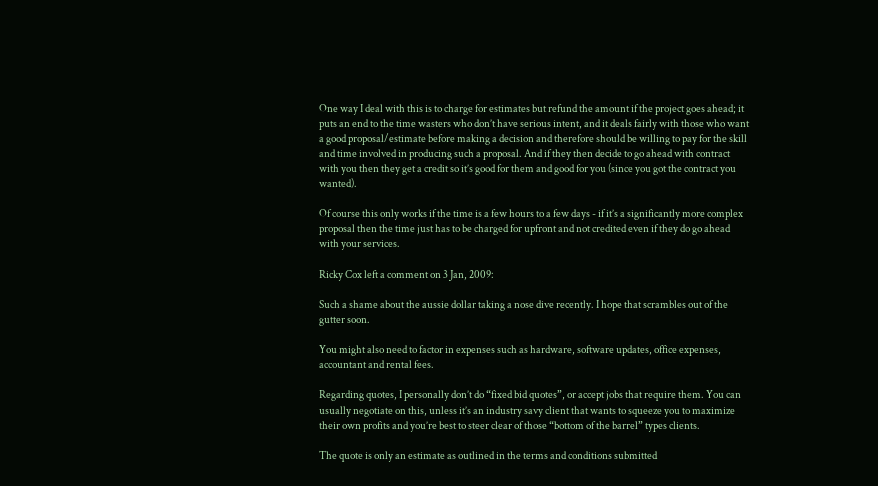One way I deal with this is to charge for estimates but refund the amount if the project goes ahead; it puts an end to the time wasters who don’t have serious intent, and it deals fairly with those who want a good proposal/estimate before making a decision and therefore should be willing to pay for the skill and time involved in producing such a proposal. And if they then decide to go ahead with contract with you then they get a credit so it’s good for them and good for you (since you got the contract you wanted).

Of course this only works if the time is a few hours to a few days - if it’s a significantly more complex proposal then the time just has to be charged for upfront and not credited even if they do go ahead with your services.

Ricky Cox left a comment on 3 Jan, 2009:

Such a shame about the aussie dollar taking a nose dive recently. I hope that scrambles out of the gutter soon.

You might also need to factor in expenses such as hardware, software updates, office expenses, accountant and rental fees.

Regarding quotes, I personally don’t do “fixed bid quotes”, or accept jobs that require them. You can usually negotiate on this, unless it’s an industry savy client that wants to squeeze you to maximize their own profits and you’re best to steer clear of those “bottom of the barrel” types clients.

The quote is only an estimate as outlined in the terms and conditions submitted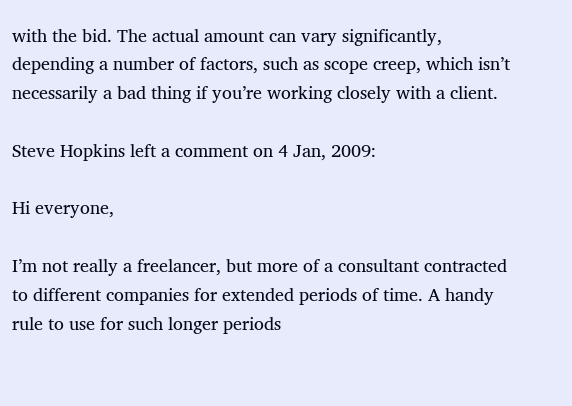with the bid. The actual amount can vary significantly, depending a number of factors, such as scope creep, which isn’t necessarily a bad thing if you’re working closely with a client.

Steve Hopkins left a comment on 4 Jan, 2009:

Hi everyone,

I’m not really a freelancer, but more of a consultant contracted to different companies for extended periods of time. A handy rule to use for such longer periods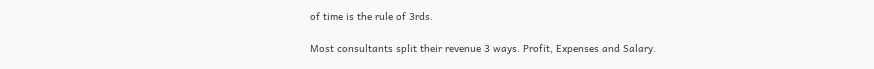of time is the rule of 3rds.

Most consultants split their revenue 3 ways. Profit, Expenses and Salary.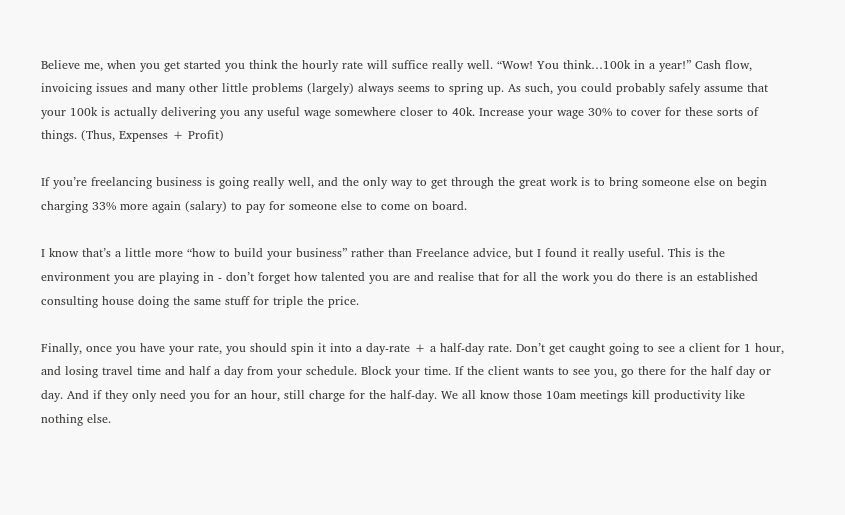Believe me, when you get started you think the hourly rate will suffice really well. “Wow! You think…100k in a year!” Cash flow, invoicing issues and many other little problems (largely) always seems to spring up. As such, you could probably safely assume that your 100k is actually delivering you any useful wage somewhere closer to 40k. Increase your wage 30% to cover for these sorts of things. (Thus, Expenses + Profit)

If you’re freelancing business is going really well, and the only way to get through the great work is to bring someone else on begin charging 33% more again (salary) to pay for someone else to come on board.

I know that’s a little more “how to build your business” rather than Freelance advice, but I found it really useful. This is the environment you are playing in - don’t forget how talented you are and realise that for all the work you do there is an established consulting house doing the same stuff for triple the price.

Finally, once you have your rate, you should spin it into a day-rate + a half-day rate. Don’t get caught going to see a client for 1 hour, and losing travel time and half a day from your schedule. Block your time. If the client wants to see you, go there for the half day or day. And if they only need you for an hour, still charge for the half-day. We all know those 10am meetings kill productivity like nothing else.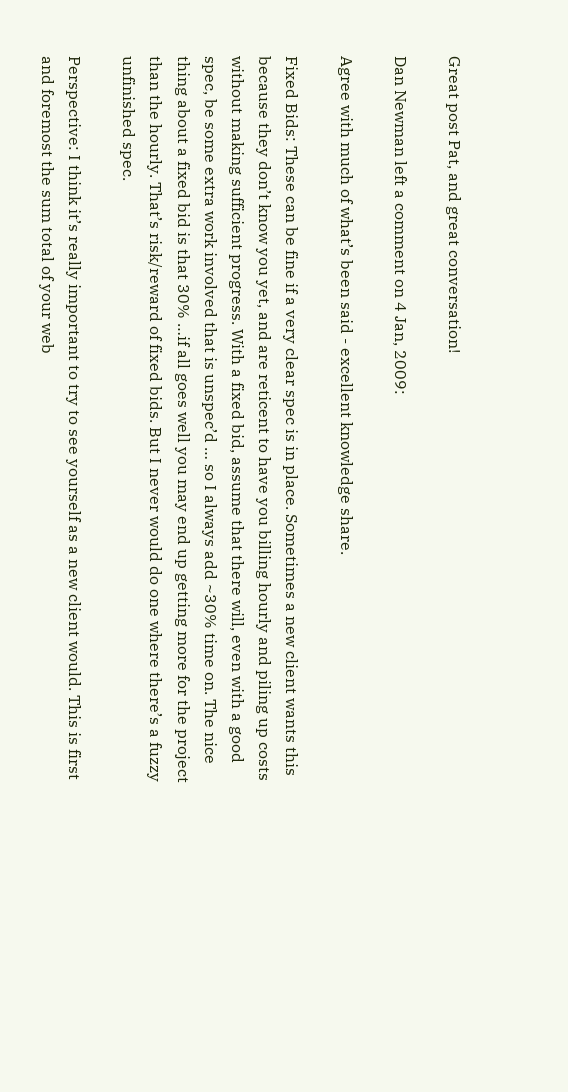Great post Pat, and great conversation!

Dan Newman left a comment on 4 Jan, 2009:

Agree with much of what’s been said - excellent knowledge share.

Fixed Bids: These can be fine if a very clear spec is in place. Sometimes a new client wants this because they don’t know you yet, and are reticent to have you billing hourly and piling up costs without making sufficient progress. With a fixed bid, assume that there will, even with a good spec, be some extra work involved that is unspec’d … so I always add ~30% time on. The nice thing about a fixed bid is that 30% …if all goes well you may end up getting more for the project than the hourly. That’s risk/reward of fixed bids. But I never would do one where there’s a fuzzy unfinished spec.

Perspective: I think it’s really important to try to see yourself as a new client would. This is first and foremost the sum total of your web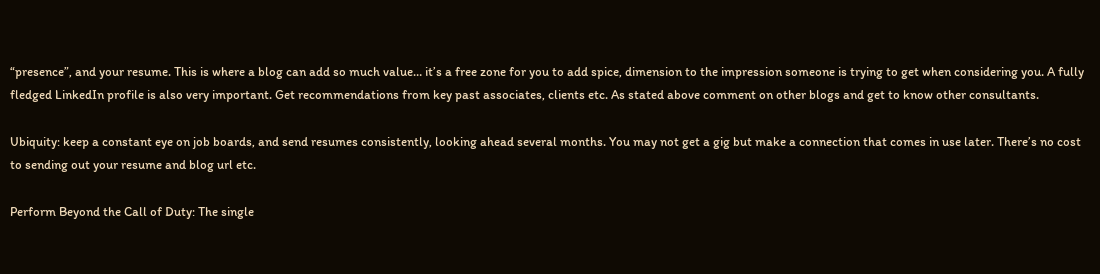“presence”, and your resume. This is where a blog can add so much value… it’s a free zone for you to add spice, dimension to the impression someone is trying to get when considering you. A fully fledged LinkedIn profile is also very important. Get recommendations from key past associates, clients etc. As stated above comment on other blogs and get to know other consultants.

Ubiquity: keep a constant eye on job boards, and send resumes consistently, looking ahead several months. You may not get a gig but make a connection that comes in use later. There’s no cost to sending out your resume and blog url etc.

Perform Beyond the Call of Duty: The single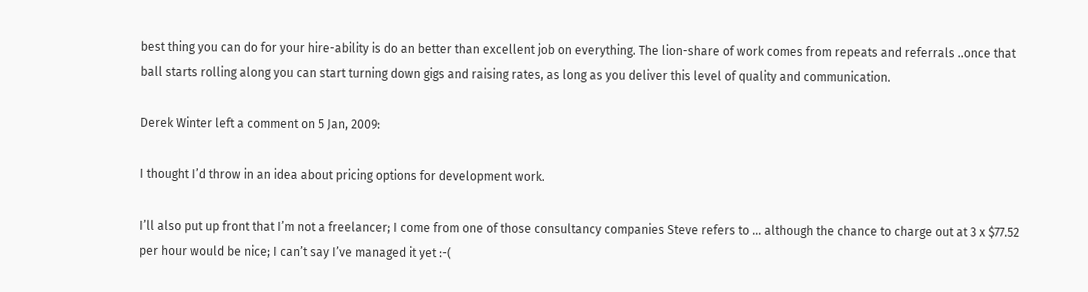best thing you can do for your hire-ability is do an better than excellent job on everything. The lion-share of work comes from repeats and referrals ..once that ball starts rolling along you can start turning down gigs and raising rates, as long as you deliver this level of quality and communication.

Derek Winter left a comment on 5 Jan, 2009:

I thought I’d throw in an idea about pricing options for development work.

I’ll also put up front that I’m not a freelancer; I come from one of those consultancy companies Steve refers to … although the chance to charge out at 3 x $77.52 per hour would be nice; I can’t say I’ve managed it yet :-(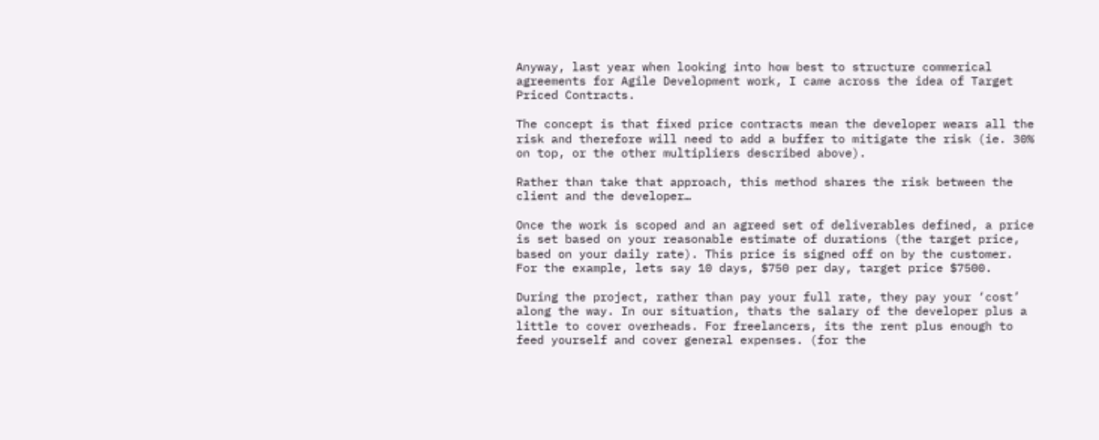Anyway, last year when looking into how best to structure commerical agreements for Agile Development work, I came across the idea of Target Priced Contracts.

The concept is that fixed price contracts mean the developer wears all the risk and therefore will need to add a buffer to mitigate the risk (ie. 30% on top, or the other multipliers described above).

Rather than take that approach, this method shares the risk between the client and the developer…

Once the work is scoped and an agreed set of deliverables defined, a price is set based on your reasonable estimate of durations (the target price, based on your daily rate). This price is signed off on by the customer. For the example, lets say 10 days, $750 per day, target price $7500.

During the project, rather than pay your full rate, they pay your ‘cost’ along the way. In our situation, thats the salary of the developer plus a little to cover overheads. For freelancers, its the rent plus enough to feed yourself and cover general expenses. (for the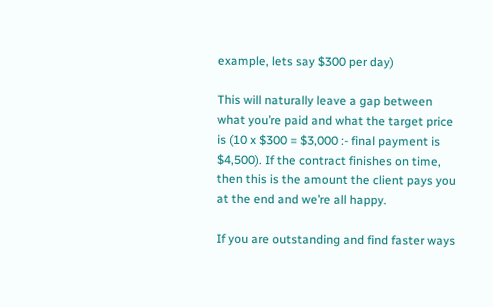example, lets say $300 per day)

This will naturally leave a gap between what you’re paid and what the target price is (10 x $300 = $3,000 :- final payment is $4,500). If the contract finishes on time, then this is the amount the client pays you at the end and we’re all happy.

If you are outstanding and find faster ways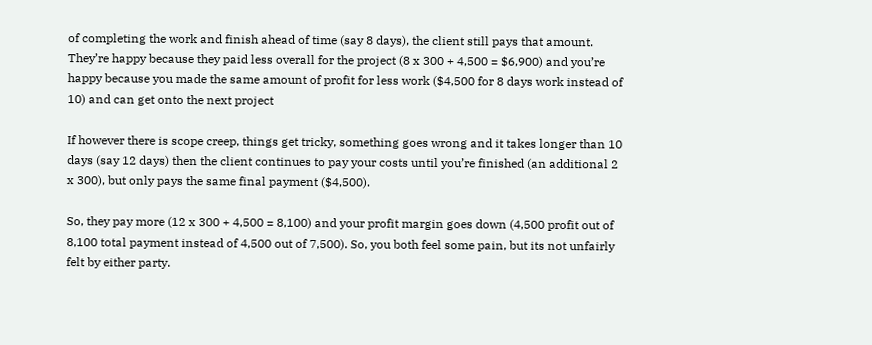of completing the work and finish ahead of time (say 8 days), the client still pays that amount. They’re happy because they paid less overall for the project (8 x 300 + 4,500 = $6,900) and you’re happy because you made the same amount of profit for less work ($4,500 for 8 days work instead of 10) and can get onto the next project

If however there is scope creep, things get tricky, something goes wrong and it takes longer than 10 days (say 12 days) then the client continues to pay your costs until you’re finished (an additional 2 x 300), but only pays the same final payment ($4,500).

So, they pay more (12 x 300 + 4,500 = 8,100) and your profit margin goes down (4,500 profit out of 8,100 total payment instead of 4,500 out of 7,500). So, you both feel some pain, but its not unfairly felt by either party.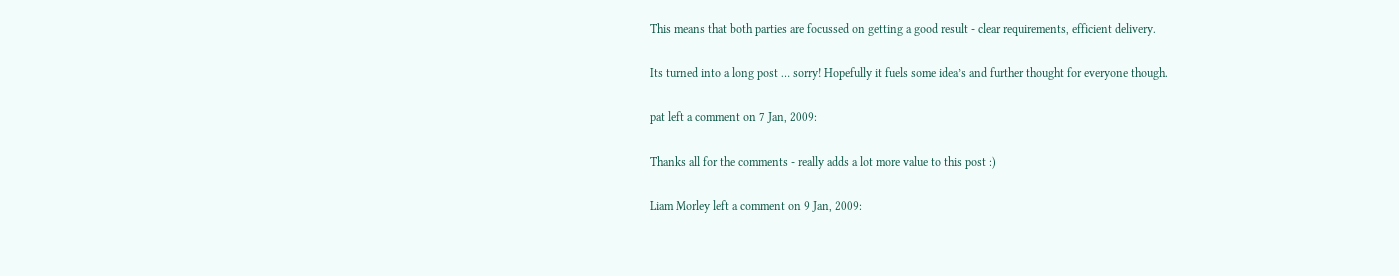This means that both parties are focussed on getting a good result - clear requirements, efficient delivery.

Its turned into a long post … sorry! Hopefully it fuels some idea’s and further thought for everyone though.

pat left a comment on 7 Jan, 2009:

Thanks all for the comments - really adds a lot more value to this post :)

Liam Morley left a comment on 9 Jan, 2009: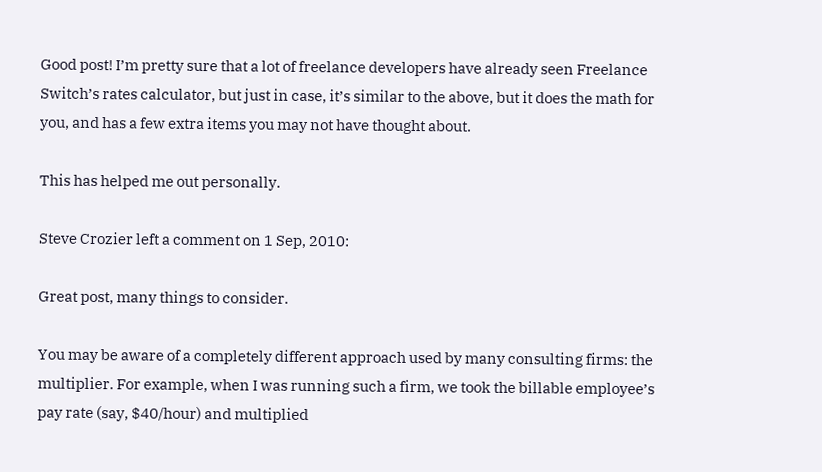Good post! I’m pretty sure that a lot of freelance developers have already seen Freelance Switch’s rates calculator, but just in case, it’s similar to the above, but it does the math for you, and has a few extra items you may not have thought about.

This has helped me out personally.

Steve Crozier left a comment on 1 Sep, 2010:

Great post, many things to consider.

You may be aware of a completely different approach used by many consulting firms: the multiplier. For example, when I was running such a firm, we took the billable employee’s pay rate (say, $40/hour) and multiplied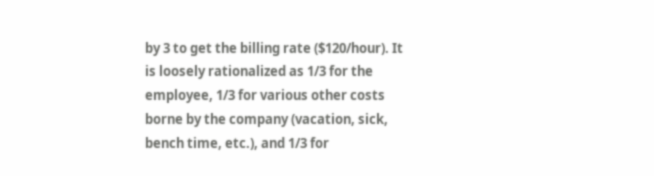by 3 to get the billing rate ($120/hour). It is loosely rationalized as 1/3 for the employee, 1/3 for various other costs borne by the company (vacation, sick, bench time, etc.), and 1/3 for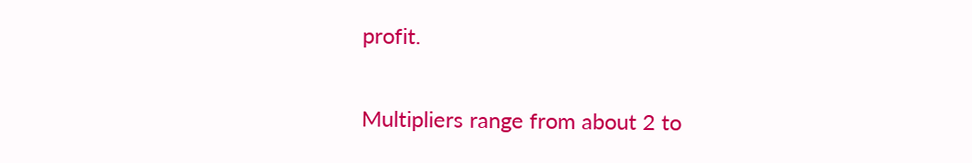profit.

Multipliers range from about 2 to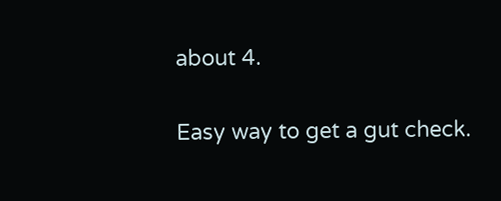about 4.

Easy way to get a gut check.